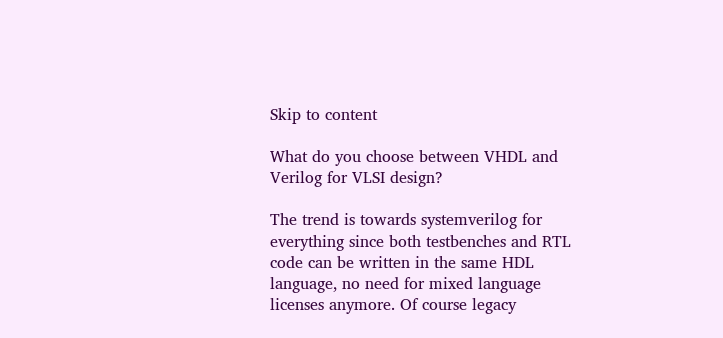Skip to content

What do you choose between VHDL and Verilog for VLSI design?

The trend is towards systemverilog for everything since both testbenches and RTL code can be written in the same HDL language, no need for mixed language licenses anymore. Of course legacy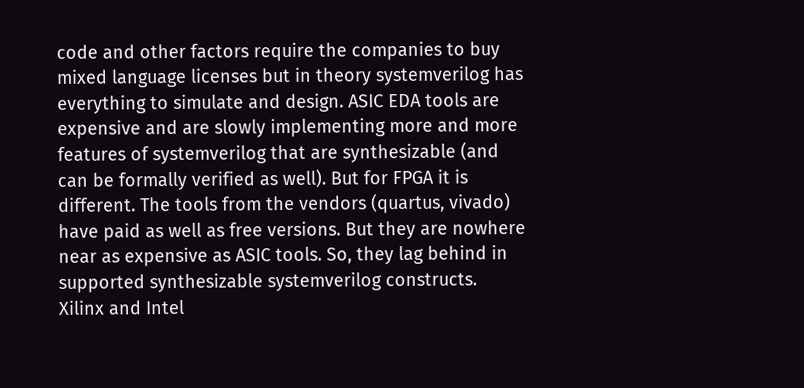code and other factors require the companies to buy mixed language licenses but in theory systemverilog has everything to simulate and design. ASIC EDA tools are expensive and are slowly implementing more and more features of systemverilog that are synthesizable (and can be formally verified as well). But for FPGA it is different. The tools from the vendors (quartus, vivado) have paid as well as free versions. But they are nowhere near as expensive as ASIC tools. So, they lag behind in supported synthesizable systemverilog constructs. Xilinx and Intel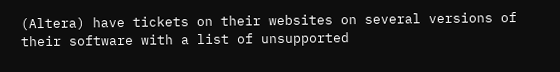(Altera) have tickets on their websites on several versions of their software with a list of unsupported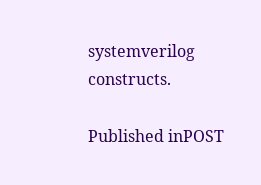systemverilog constructs.

Published inPOST